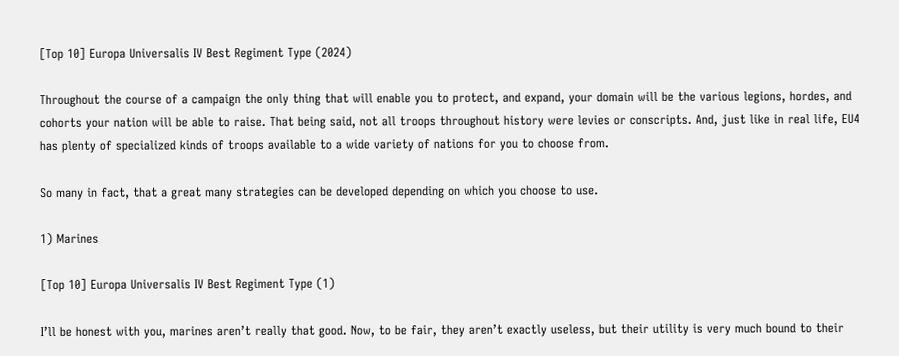[Top 10] Europa Universalis IV Best Regiment Type (2024)

Throughout the course of a campaign the only thing that will enable you to protect, and expand, your domain will be the various legions, hordes, and cohorts your nation will be able to raise. That being said, not all troops throughout history were levies or conscripts. And, just like in real life, EU4 has plenty of specialized kinds of troops available to a wide variety of nations for you to choose from.

So many in fact, that a great many strategies can be developed depending on which you choose to use.

1) Marines

[Top 10] Europa Universalis IV Best Regiment Type (1)

I’ll be honest with you, marines aren’t really that good. Now, to be fair, they aren’t exactly useless, but their utility is very much bound to their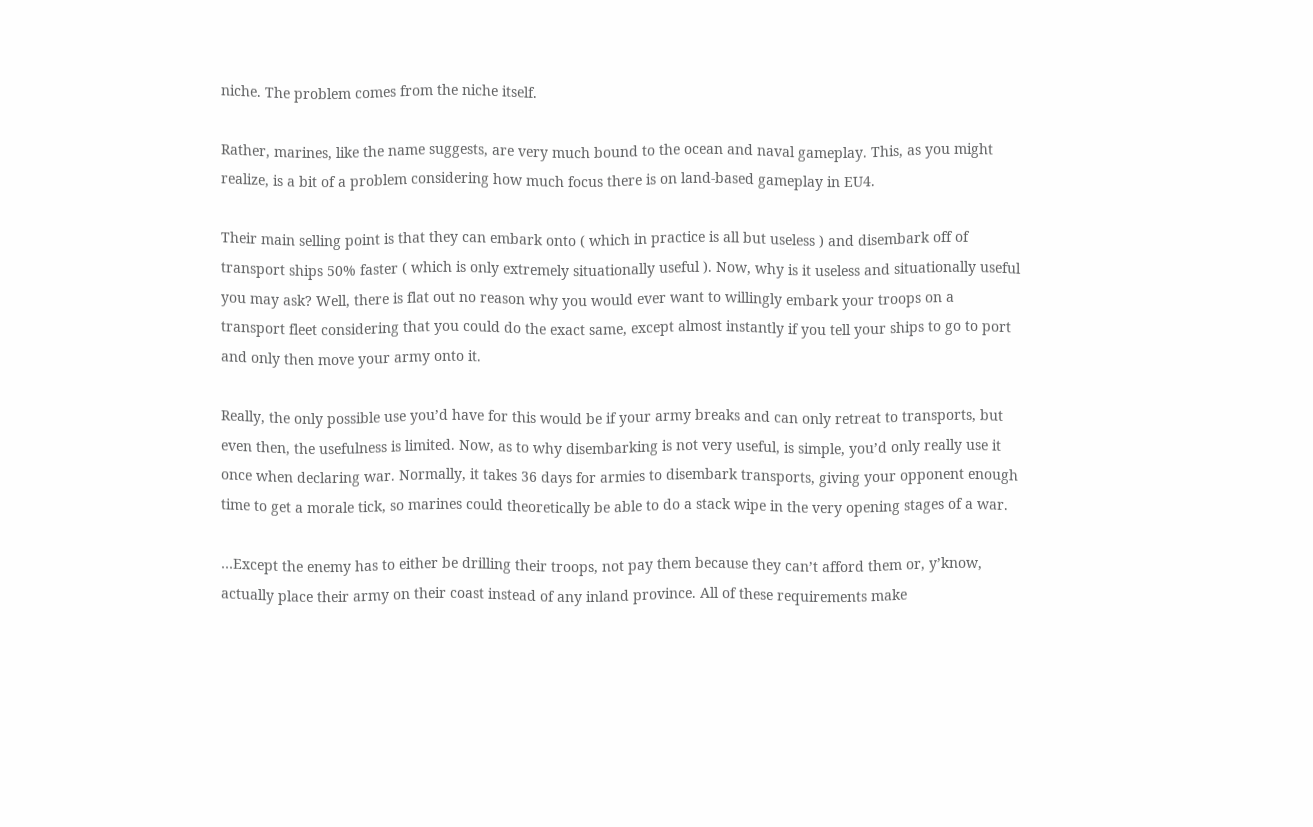niche. The problem comes from the niche itself.

Rather, marines, like the name suggests, are very much bound to the ocean and naval gameplay. This, as you might realize, is a bit of a problem considering how much focus there is on land-based gameplay in EU4.

Their main selling point is that they can embark onto ( which in practice is all but useless ) and disembark off of transport ships 50% faster ( which is only extremely situationally useful ). Now, why is it useless and situationally useful you may ask? Well, there is flat out no reason why you would ever want to willingly embark your troops on a transport fleet considering that you could do the exact same, except almost instantly if you tell your ships to go to port and only then move your army onto it.

Really, the only possible use you’d have for this would be if your army breaks and can only retreat to transports, but even then, the usefulness is limited. Now, as to why disembarking is not very useful, is simple, you’d only really use it once when declaring war. Normally, it takes 36 days for armies to disembark transports, giving your opponent enough time to get a morale tick, so marines could theoretically be able to do a stack wipe in the very opening stages of a war.

…Except the enemy has to either be drilling their troops, not pay them because they can’t afford them or, y’know, actually place their army on their coast instead of any inland province. All of these requirements make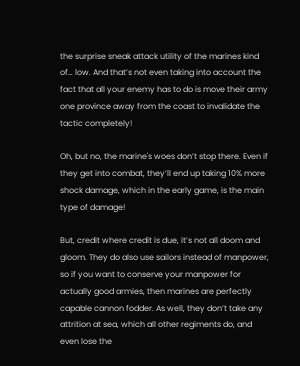the surprise sneak attack utility of the marines kind of… low. And that’s not even taking into account the fact that all your enemy has to do is move their army one province away from the coast to invalidate the tactic completely!

Oh, but no, the marine's woes don’t stop there. Even if they get into combat, they’ll end up taking 10% more shock damage, which in the early game, is the main type of damage!

But, credit where credit is due, it’s not all doom and gloom. They do also use sailors instead of manpower, so if you want to conserve your manpower for actually good armies, then marines are perfectly capable cannon fodder. As well, they don’t take any attrition at sea, which all other regiments do, and even lose the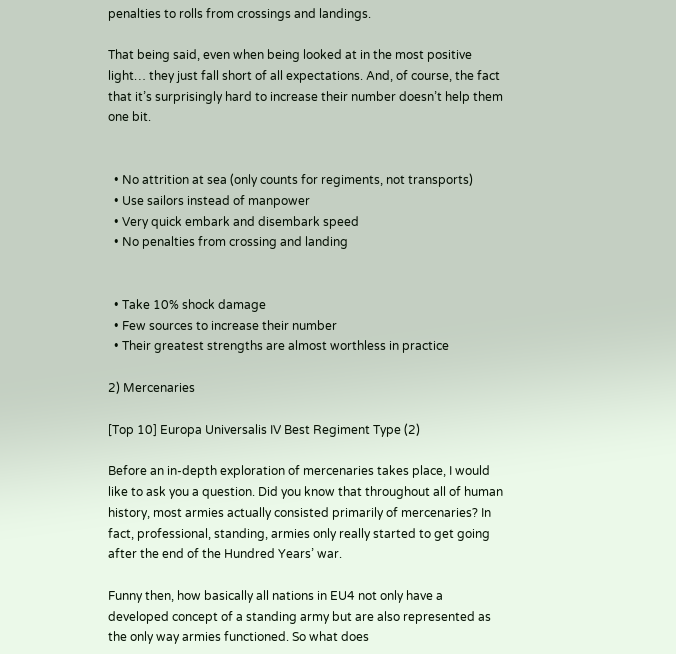penalties to rolls from crossings and landings.

That being said, even when being looked at in the most positive light… they just fall short of all expectations. And, of course, the fact that it’s surprisingly hard to increase their number doesn’t help them one bit.


  • No attrition at sea (only counts for regiments, not transports)
  • Use sailors instead of manpower
  • Very quick embark and disembark speed
  • No penalties from crossing and landing


  • Take 10% shock damage
  • Few sources to increase their number
  • Their greatest strengths are almost worthless in practice

2) Mercenaries

[Top 10] Europa Universalis IV Best Regiment Type (2)

Before an in-depth exploration of mercenaries takes place, I would like to ask you a question. Did you know that throughout all of human history, most armies actually consisted primarily of mercenaries? In fact, professional, standing, armies only really started to get going after the end of the Hundred Years’ war.

Funny then, how basically all nations in EU4 not only have a developed concept of a standing army but are also represented as the only way armies functioned. So what does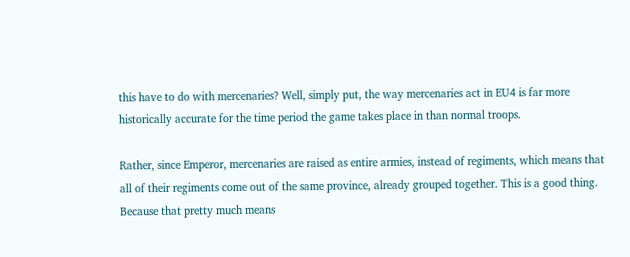this have to do with mercenaries? Well, simply put, the way mercenaries act in EU4 is far more historically accurate for the time period the game takes place in than normal troops.

Rather, since Emperor, mercenaries are raised as entire armies, instead of regiments, which means that all of their regiments come out of the same province, already grouped together. This is a good thing. Because that pretty much means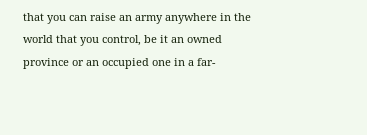that you can raise an army anywhere in the world that you control, be it an owned province or an occupied one in a far-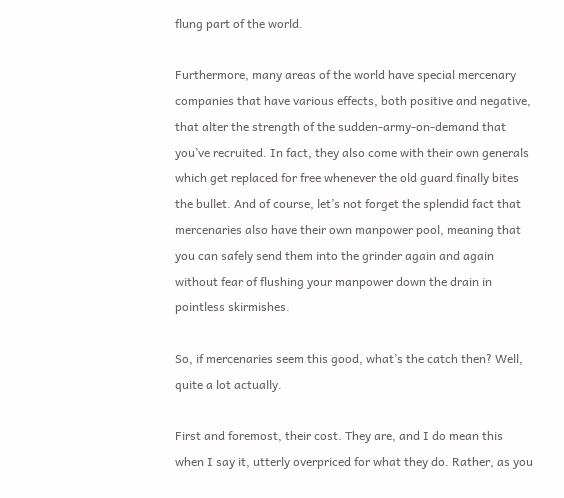flung part of the world.

Furthermore, many areas of the world have special mercenary companies that have various effects, both positive and negative, that alter the strength of the sudden-army-on-demand that you’ve recruited. In fact, they also come with their own generals which get replaced for free whenever the old guard finally bites the bullet. And of course, let’s not forget the splendid fact that mercenaries also have their own manpower pool, meaning that you can safely send them into the grinder again and again without fear of flushing your manpower down the drain in pointless skirmishes.

So, if mercenaries seem this good, what’s the catch then? Well, quite a lot actually.

First and foremost, their cost. They are, and I do mean this when I say it, utterly overpriced for what they do. Rather, as you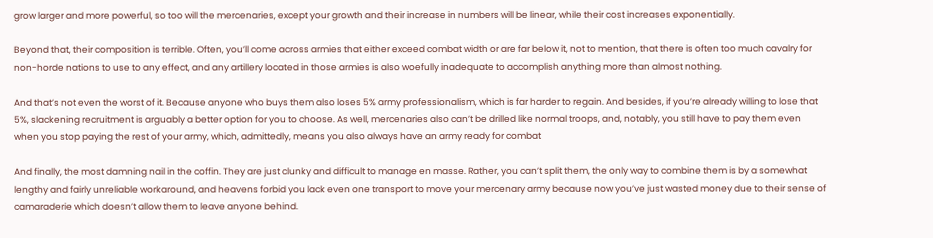grow larger and more powerful, so too will the mercenaries, except your growth and their increase in numbers will be linear, while their cost increases exponentially.

Beyond that, their composition is terrible. Often, you’ll come across armies that either exceed combat width or are far below it, not to mention, that there is often too much cavalry for non-horde nations to use to any effect, and any artillery located in those armies is also woefully inadequate to accomplish anything more than almost nothing.

And that’s not even the worst of it. Because anyone who buys them also loses 5% army professionalism, which is far harder to regain. And besides, if you’re already willing to lose that 5%, slackening recruitment is arguably a better option for you to choose. As well, mercenaries also can’t be drilled like normal troops, and, notably, you still have to pay them even when you stop paying the rest of your army, which, admittedly, means you also always have an army ready for combat

And finally, the most damning nail in the coffin. They are just clunky and difficult to manage en masse. Rather, you can’t split them, the only way to combine them is by a somewhat lengthy and fairly unreliable workaround, and heavens forbid you lack even one transport to move your mercenary army because now you’ve just wasted money due to their sense of camaraderie which doesn’t allow them to leave anyone behind.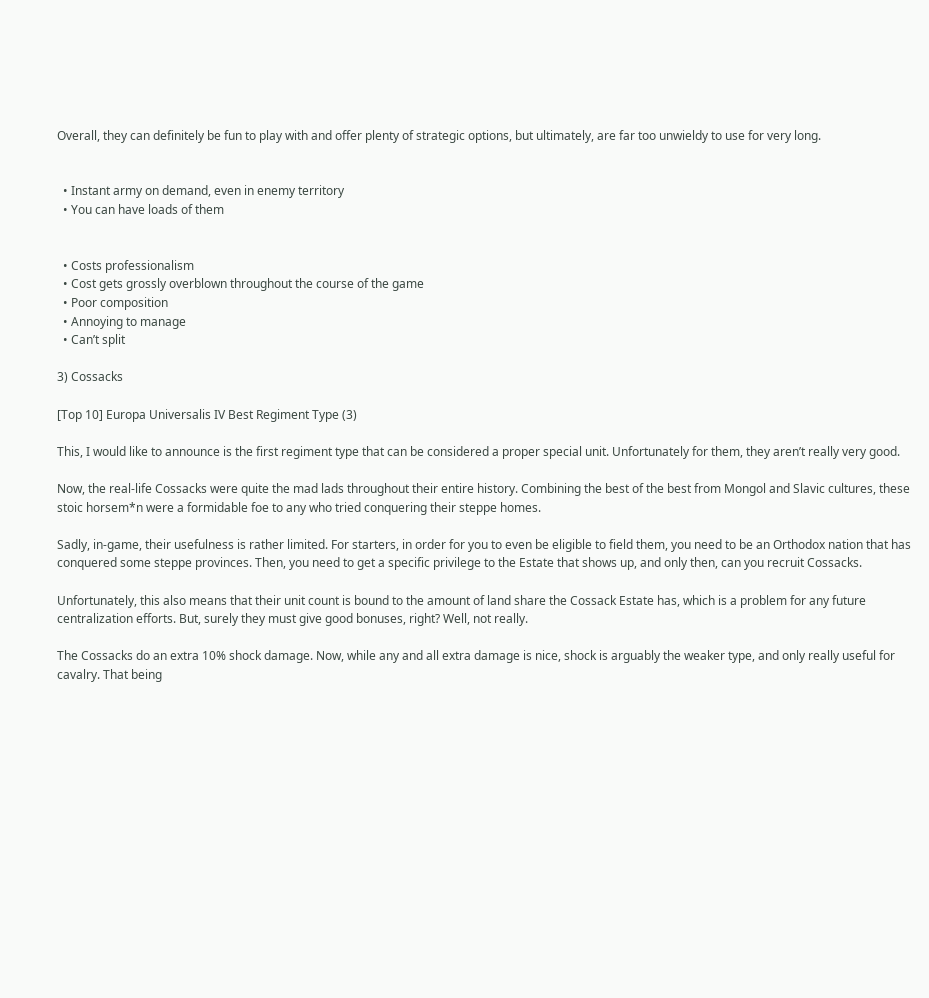Overall, they can definitely be fun to play with and offer plenty of strategic options, but ultimately, are far too unwieldy to use for very long.


  • Instant army on demand, even in enemy territory
  • You can have loads of them


  • Costs professionalism
  • Cost gets grossly overblown throughout the course of the game
  • Poor composition
  • Annoying to manage
  • Can’t split

3) Cossacks

[Top 10] Europa Universalis IV Best Regiment Type (3)

This, I would like to announce is the first regiment type that can be considered a proper special unit. Unfortunately for them, they aren’t really very good.

Now, the real-life Cossacks were quite the mad lads throughout their entire history. Combining the best of the best from Mongol and Slavic cultures, these stoic horsem*n were a formidable foe to any who tried conquering their steppe homes.

Sadly, in-game, their usefulness is rather limited. For starters, in order for you to even be eligible to field them, you need to be an Orthodox nation that has conquered some steppe provinces. Then, you need to get a specific privilege to the Estate that shows up, and only then, can you recruit Cossacks.

Unfortunately, this also means that their unit count is bound to the amount of land share the Cossack Estate has, which is a problem for any future centralization efforts. But, surely they must give good bonuses, right? Well, not really.

The Cossacks do an extra 10% shock damage. Now, while any and all extra damage is nice, shock is arguably the weaker type, and only really useful for cavalry. That being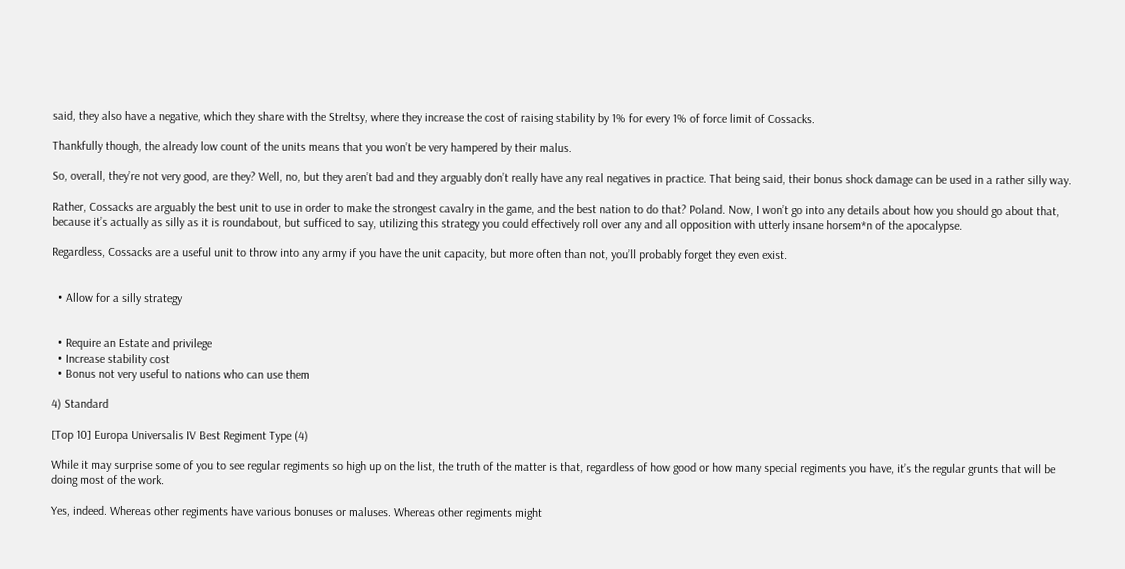said, they also have a negative, which they share with the Streltsy, where they increase the cost of raising stability by 1% for every 1% of force limit of Cossacks.

Thankfully though, the already low count of the units means that you won’t be very hampered by their malus.

So, overall, they’re not very good, are they? Well, no, but they aren’t bad and they arguably don’t really have any real negatives in practice. That being said, their bonus shock damage can be used in a rather silly way.

Rather, Cossacks are arguably the best unit to use in order to make the strongest cavalry in the game, and the best nation to do that? Poland. Now, I won’t go into any details about how you should go about that, because it’s actually as silly as it is roundabout, but sufficed to say, utilizing this strategy you could effectively roll over any and all opposition with utterly insane horsem*n of the apocalypse.

Regardless, Cossacks are a useful unit to throw into any army if you have the unit capacity, but more often than not, you’ll probably forget they even exist.


  • Allow for a silly strategy


  • Require an Estate and privilege
  • Increase stability cost
  • Bonus not very useful to nations who can use them

4) Standard

[Top 10] Europa Universalis IV Best Regiment Type (4)

While it may surprise some of you to see regular regiments so high up on the list, the truth of the matter is that, regardless of how good or how many special regiments you have, it’s the regular grunts that will be doing most of the work.

Yes, indeed. Whereas other regiments have various bonuses or maluses. Whereas other regiments might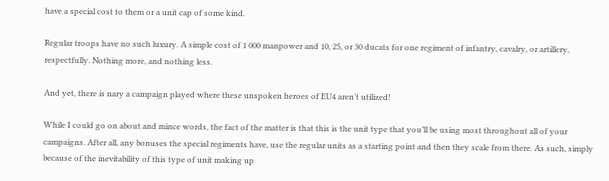have a special cost to them or a unit cap of some kind.

Regular troops have no such luxury. A simple cost of 1 000 manpower and 10, 25, or 30 ducats for one regiment of infantry, cavalry, or artillery, respectfully. Nothing more, and nothing less.

And yet, there is nary a campaign played where these unspoken heroes of EU4 aren’t utilized!

While I could go on about and mince words, the fact of the matter is that this is the unit type that you’ll be using most throughout all of your campaigns. After all, any bonuses the special regiments have, use the regular units as a starting point and then they scale from there. As such, simply because of the inevitability of this type of unit making up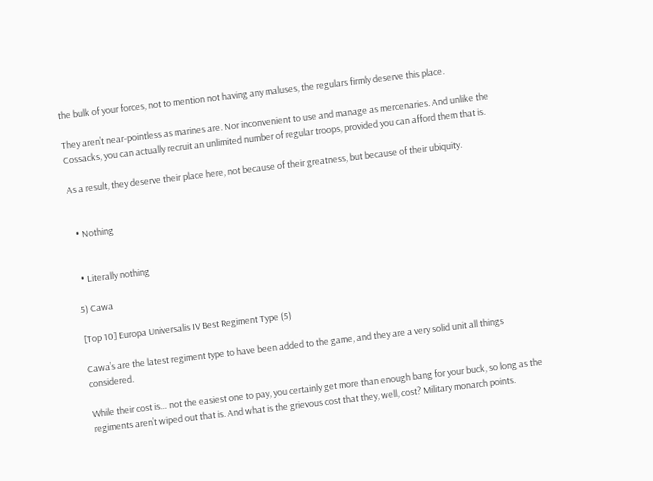the bulk of your forces, not to mention not having any maluses, the regulars firmly deserve this place.

They aren’t near-pointless as marines are. Nor inconvenient to use and manage as mercenaries. And unlike the Cossacks, you can actually recruit an unlimited number of regular troops, provided you can afford them that is.

As a result, they deserve their place here, not because of their greatness, but because of their ubiquity.


  • Nothing


  • Literally nothing

5) Cawa

[Top 10] Europa Universalis IV Best Regiment Type (5)

Cawa’s are the latest regiment type to have been added to the game, and they are a very solid unit all things considered.

While their cost is… not the easiest one to pay, you certainly get more than enough bang for your buck, so long as the regiments aren’t wiped out that is. And what is the grievous cost that they, well, cost? Military monarch points.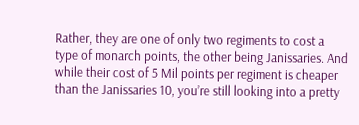Rather, they are one of only two regiments to cost a type of monarch points, the other being Janissaries. And while their cost of 5 Mil points per regiment is cheaper than the Janissaries 10, you’re still looking into a pretty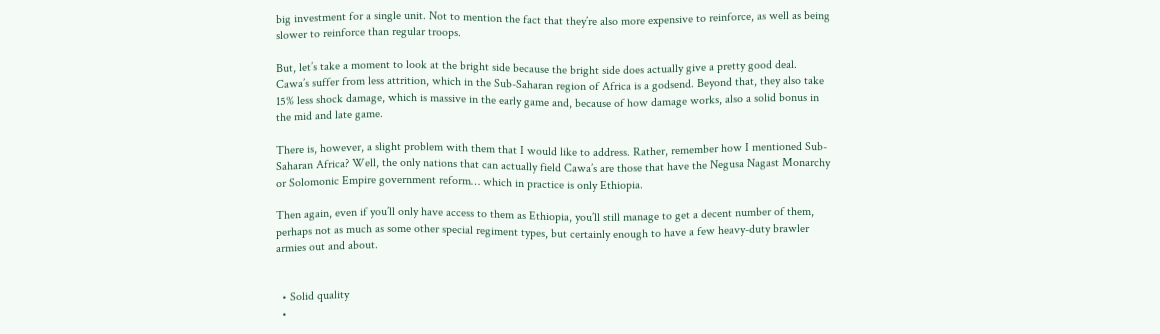big investment for a single unit. Not to mention the fact that they’re also more expensive to reinforce, as well as being slower to reinforce than regular troops.

But, let’s take a moment to look at the bright side because the bright side does actually give a pretty good deal. Cawa’s suffer from less attrition, which in the Sub-Saharan region of Africa is a godsend. Beyond that, they also take 15% less shock damage, which is massive in the early game and, because of how damage works, also a solid bonus in the mid and late game.

There is, however, a slight problem with them that I would like to address. Rather, remember how I mentioned Sub-Saharan Africa? Well, the only nations that can actually field Cawa’s are those that have the Negusa Nagast Monarchy or Solomonic Empire government reform… which in practice is only Ethiopia.

Then again, even if you’ll only have access to them as Ethiopia, you’ll still manage to get a decent number of them, perhaps not as much as some other special regiment types, but certainly enough to have a few heavy-duty brawler armies out and about.


  • Solid quality
  •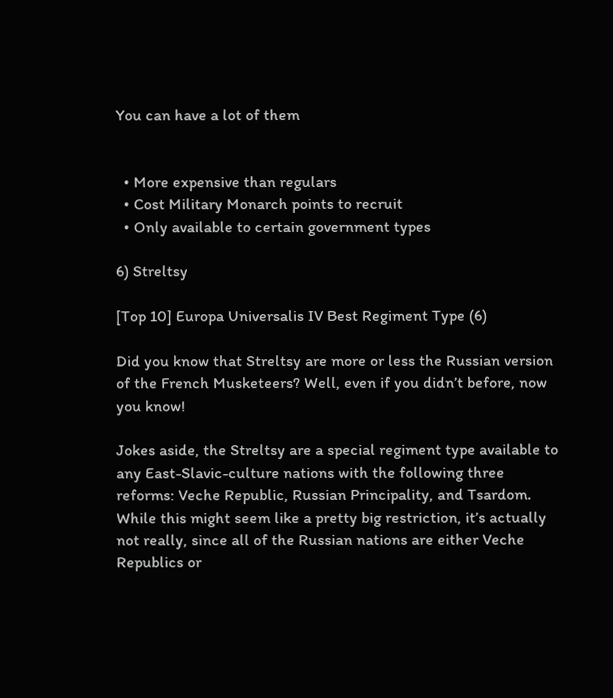You can have a lot of them


  • More expensive than regulars
  • Cost Military Monarch points to recruit
  • Only available to certain government types

6) Streltsy

[Top 10] Europa Universalis IV Best Regiment Type (6)

Did you know that Streltsy are more or less the Russian version of the French Musketeers? Well, even if you didn’t before, now you know!

Jokes aside, the Streltsy are a special regiment type available to any East-Slavic-culture nations with the following three reforms: Veche Republic, Russian Principality, and Tsardom. While this might seem like a pretty big restriction, it’s actually not really, since all of the Russian nations are either Veche Republics or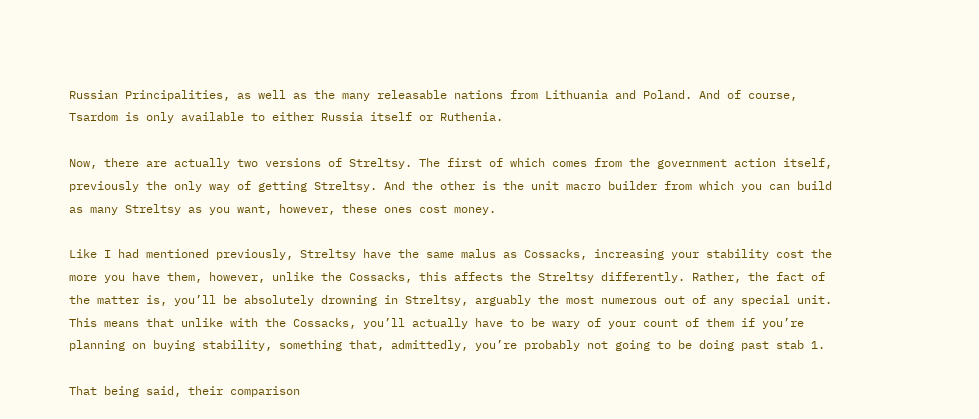Russian Principalities, as well as the many releasable nations from Lithuania and Poland. And of course, Tsardom is only available to either Russia itself or Ruthenia.

Now, there are actually two versions of Streltsy. The first of which comes from the government action itself, previously the only way of getting Streltsy. And the other is the unit macro builder from which you can build as many Streltsy as you want, however, these ones cost money.

Like I had mentioned previously, Streltsy have the same malus as Cossacks, increasing your stability cost the more you have them, however, unlike the Cossacks, this affects the Streltsy differently. Rather, the fact of the matter is, you’ll be absolutely drowning in Streltsy, arguably the most numerous out of any special unit. This means that unlike with the Cossacks, you’ll actually have to be wary of your count of them if you’re planning on buying stability, something that, admittedly, you’re probably not going to be doing past stab 1.

That being said, their comparison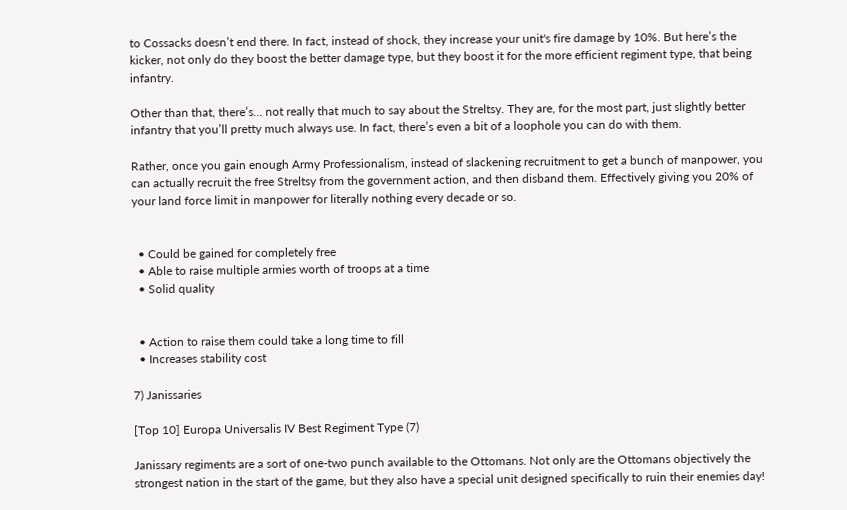to Cossacks doesn’t end there. In fact, instead of shock, they increase your unit's fire damage by 10%. But here’s the kicker, not only do they boost the better damage type, but they boost it for the more efficient regiment type, that being infantry.

Other than that, there’s… not really that much to say about the Streltsy. They are, for the most part, just slightly better infantry that you’ll pretty much always use. In fact, there’s even a bit of a loophole you can do with them.

Rather, once you gain enough Army Professionalism, instead of slackening recruitment to get a bunch of manpower, you can actually recruit the free Streltsy from the government action, and then disband them. Effectively giving you 20% of your land force limit in manpower for literally nothing every decade or so.


  • Could be gained for completely free
  • Able to raise multiple armies worth of troops at a time
  • Solid quality


  • Action to raise them could take a long time to fill
  • Increases stability cost

7) Janissaries

[Top 10] Europa Universalis IV Best Regiment Type (7)

Janissary regiments are a sort of one-two punch available to the Ottomans. Not only are the Ottomans objectively the strongest nation in the start of the game, but they also have a special unit designed specifically to ruin their enemies day!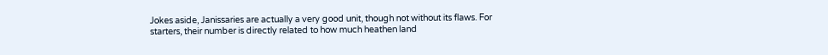Jokes aside, Janissaries are actually a very good unit, though not without its flaws. For starters, their number is directly related to how much heathen land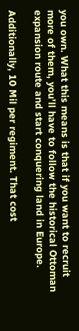you own. What this means is that if you want to recruit more of them, you’ll have to follow the historical Ottoman expansion route and start conquering land in Europe.

Additionally, 10 Mil per regiment. That cost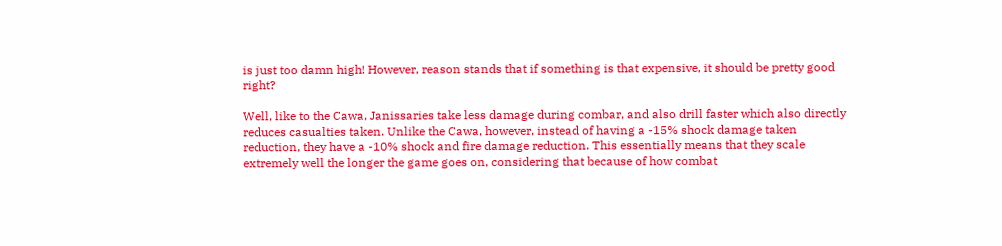is just too damn high! However, reason stands that if something is that expensive, it should be pretty good right?

Well, like to the Cawa, Janissaries take less damage during combar, and also drill faster which also directly reduces casualties taken. Unlike the Cawa, however, instead of having a -15% shock damage taken reduction, they have a -10% shock and fire damage reduction. This essentially means that they scale extremely well the longer the game goes on, considering that because of how combat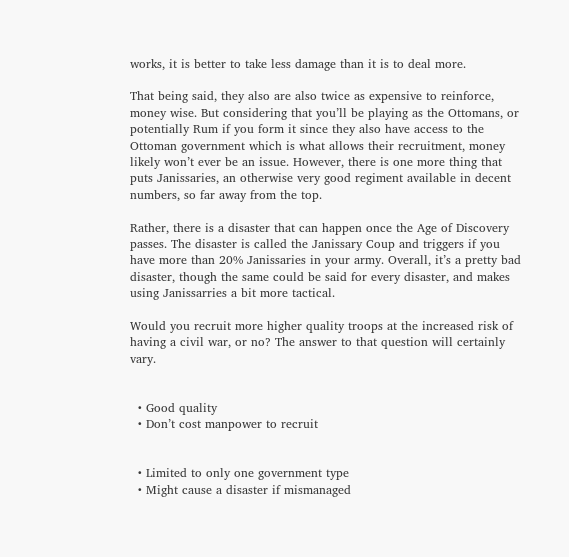works, it is better to take less damage than it is to deal more.

That being said, they also are also twice as expensive to reinforce, money wise. But considering that you’ll be playing as the Ottomans, or potentially Rum if you form it since they also have access to the Ottoman government which is what allows their recruitment, money likely won’t ever be an issue. However, there is one more thing that puts Janissaries, an otherwise very good regiment available in decent numbers, so far away from the top.

Rather, there is a disaster that can happen once the Age of Discovery passes. The disaster is called the Janissary Coup and triggers if you have more than 20% Janissaries in your army. Overall, it’s a pretty bad disaster, though the same could be said for every disaster, and makes using Janissarries a bit more tactical.

Would you recruit more higher quality troops at the increased risk of having a civil war, or no? The answer to that question will certainly vary.


  • Good quality
  • Don’t cost manpower to recruit


  • Limited to only one government type
  • Might cause a disaster if mismanaged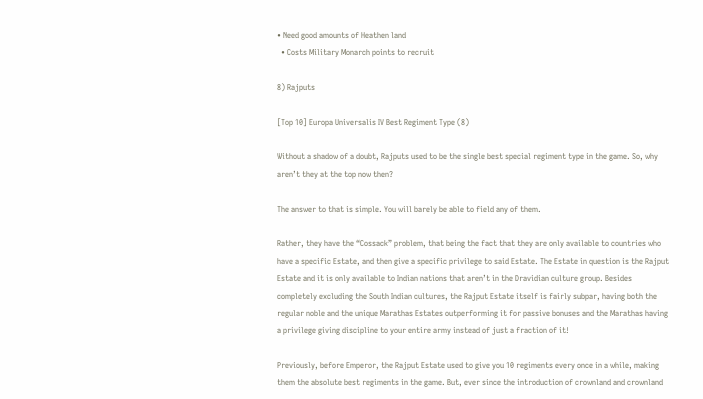• Need good amounts of Heathen land
  • Costs Military Monarch points to recruit

8) Rajputs

[Top 10] Europa Universalis IV Best Regiment Type (8)

Without a shadow of a doubt, Rajputs used to be the single best special regiment type in the game. So, why aren’t they at the top now then?

The answer to that is simple. You will barely be able to field any of them.

Rather, they have the “Cossack” problem, that being the fact that they are only available to countries who have a specific Estate, and then give a specific privilege to said Estate. The Estate in question is the Rajput Estate and it is only available to Indian nations that aren’t in the Dravidian culture group. Besides completely excluding the South Indian cultures, the Rajput Estate itself is fairly subpar, having both the regular noble and the unique Marathas Estates outperforming it for passive bonuses and the Marathas having a privilege giving discipline to your entire army instead of just a fraction of it!

Previously, before Emperor, the Rajput Estate used to give you 10 regiments every once in a while, making them the absolute best regiments in the game. But, ever since the introduction of crownland and crownland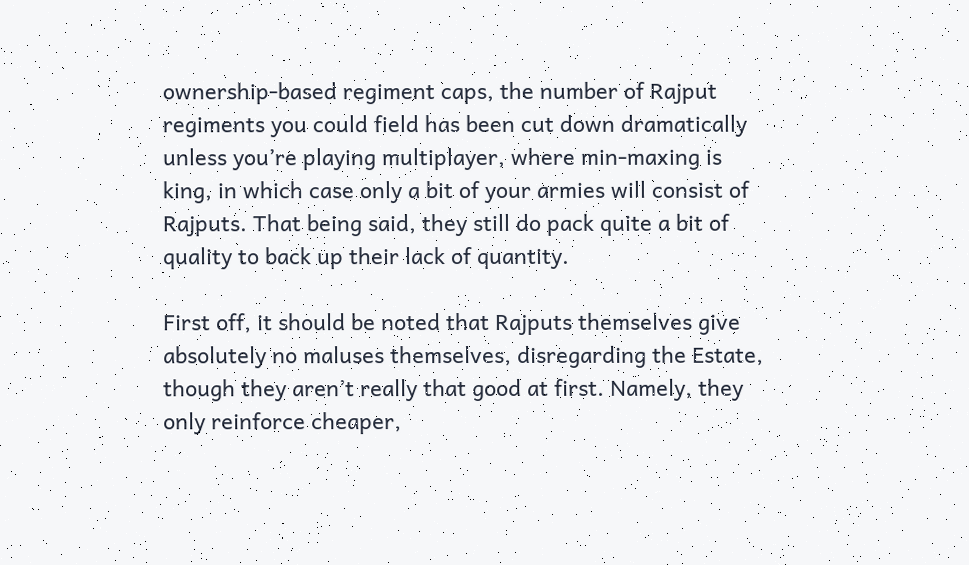ownership-based regiment caps, the number of Rajput regiments you could field has been cut down dramatically unless you’re playing multiplayer, where min-maxing is king, in which case only a bit of your armies will consist of Rajputs. That being said, they still do pack quite a bit of quality to back up their lack of quantity.

First off, it should be noted that Rajputs themselves give absolutely no maluses themselves, disregarding the Estate, though they aren’t really that good at first. Namely, they only reinforce cheaper,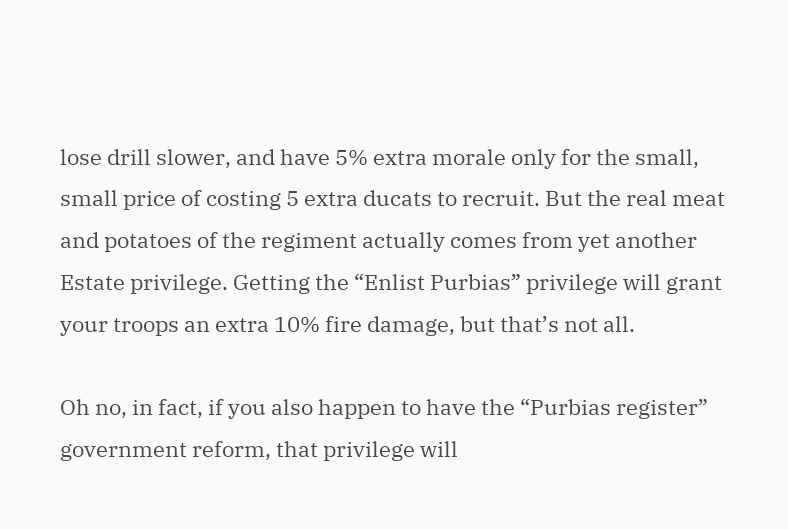lose drill slower, and have 5% extra morale only for the small, small price of costing 5 extra ducats to recruit. But the real meat and potatoes of the regiment actually comes from yet another Estate privilege. Getting the “Enlist Purbias” privilege will grant your troops an extra 10% fire damage, but that’s not all.

Oh no, in fact, if you also happen to have the “Purbias register” government reform, that privilege will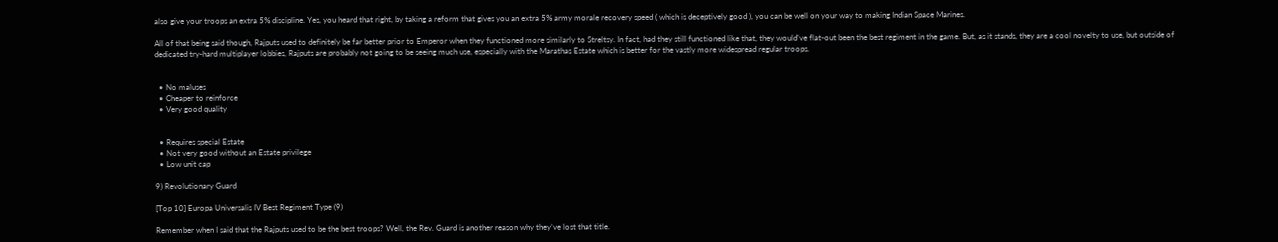also give your troops an extra 5% discipline. Yes, you heard that right, by taking a reform that gives you an extra 5% army morale recovery speed ( which is deceptively good ), you can be well on your way to making Indian Space Marines.

All of that being said though, Rajputs used to definitely be far better prior to Emperor when they functioned more similarly to Streltsy. In fact, had they still functioned like that, they would’ve flat-out been the best regiment in the game. But, as it stands, they are a cool novelty to use, but outside of dedicated try-hard multiplayer lobbies, Rajputs are probably not going to be seeing much use, especially with the Marathas Estate which is better for the vastly more widespread regular troops.


  • No maluses
  • Cheaper to reinforce
  • Very good quality


  • Requires special Estate
  • Not very good without an Estate privilege
  • Low unit cap

9) Revolutionary Guard

[Top 10] Europa Universalis IV Best Regiment Type (9)

Remember when I said that the Rajputs used to be the best troops? Well, the Rev. Guard is another reason why they’ve lost that title.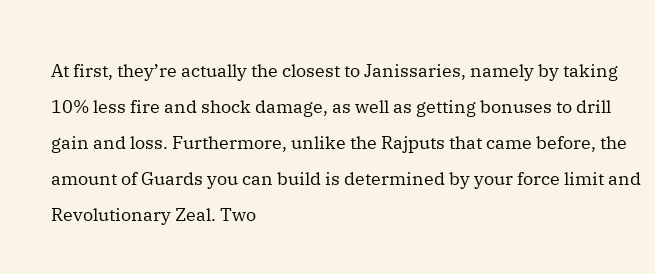At first, they’re actually the closest to Janissaries, namely by taking 10% less fire and shock damage, as well as getting bonuses to drill gain and loss. Furthermore, unlike the Rajputs that came before, the amount of Guards you can build is determined by your force limit and Revolutionary Zeal. Two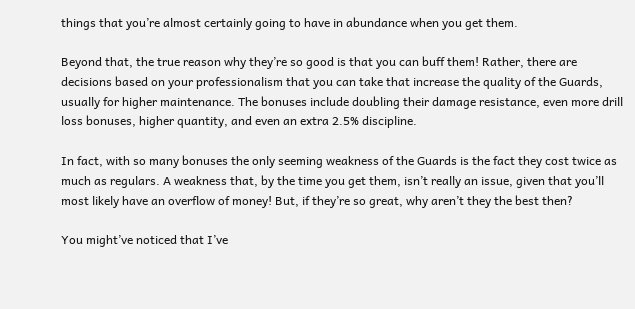things that you’re almost certainly going to have in abundance when you get them.

Beyond that, the true reason why they’re so good is that you can buff them! Rather, there are decisions based on your professionalism that you can take that increase the quality of the Guards, usually for higher maintenance. The bonuses include doubling their damage resistance, even more drill loss bonuses, higher quantity, and even an extra 2.5% discipline.

In fact, with so many bonuses the only seeming weakness of the Guards is the fact they cost twice as much as regulars. A weakness that, by the time you get them, isn’t really an issue, given that you’ll most likely have an overflow of money! But, if they’re so great, why aren’t they the best then?

You might’ve noticed that I’ve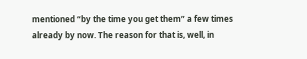mentioned “by the time you get them” a few times already by now. The reason for that is, well, in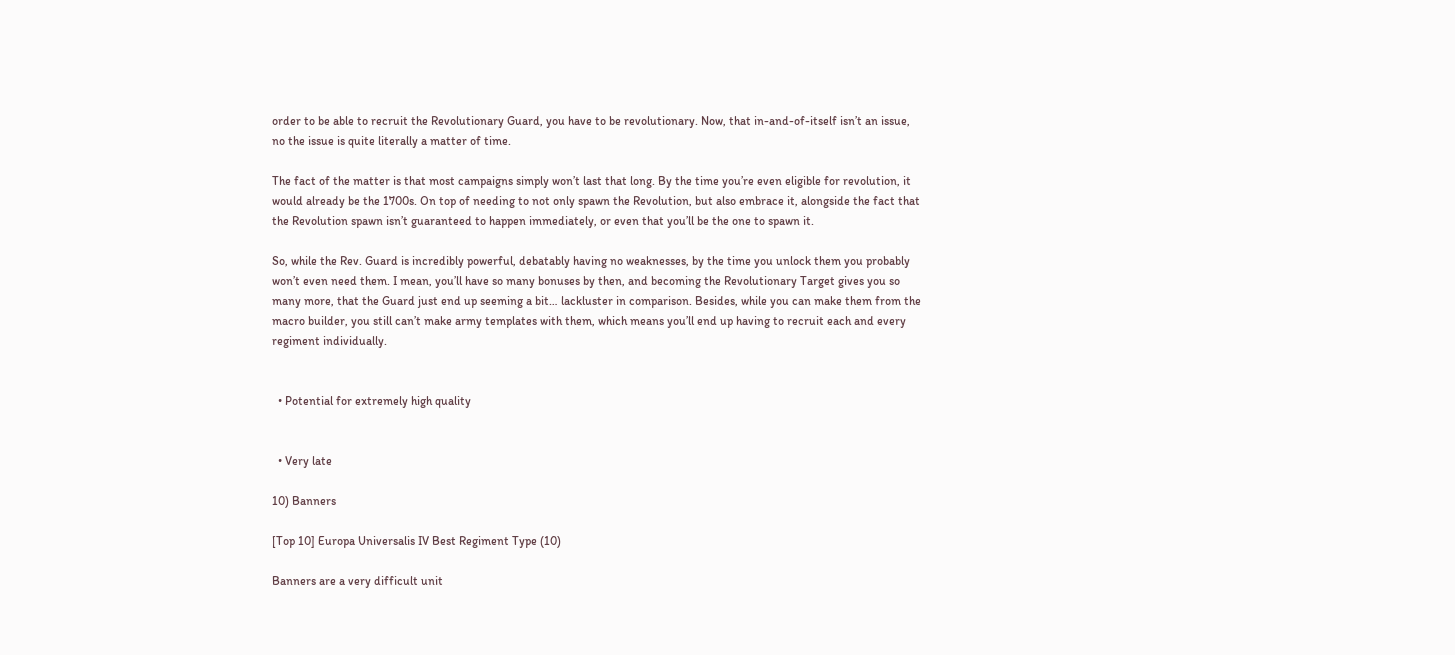order to be able to recruit the Revolutionary Guard, you have to be revolutionary. Now, that in-and-of-itself isn’t an issue, no the issue is quite literally a matter of time.

The fact of the matter is that most campaigns simply won’t last that long. By the time you’re even eligible for revolution, it would already be the 1700s. On top of needing to not only spawn the Revolution, but also embrace it, alongside the fact that the Revolution spawn isn’t guaranteed to happen immediately, or even that you’ll be the one to spawn it.

So, while the Rev. Guard is incredibly powerful, debatably having no weaknesses, by the time you unlock them you probably won’t even need them. I mean, you’ll have so many bonuses by then, and becoming the Revolutionary Target gives you so many more, that the Guard just end up seeming a bit… lackluster in comparison. Besides, while you can make them from the macro builder, you still can’t make army templates with them, which means you’ll end up having to recruit each and every regiment individually.


  • Potential for extremely high quality


  • Very late

10) Banners

[Top 10] Europa Universalis IV Best Regiment Type (10)

Banners are a very difficult unit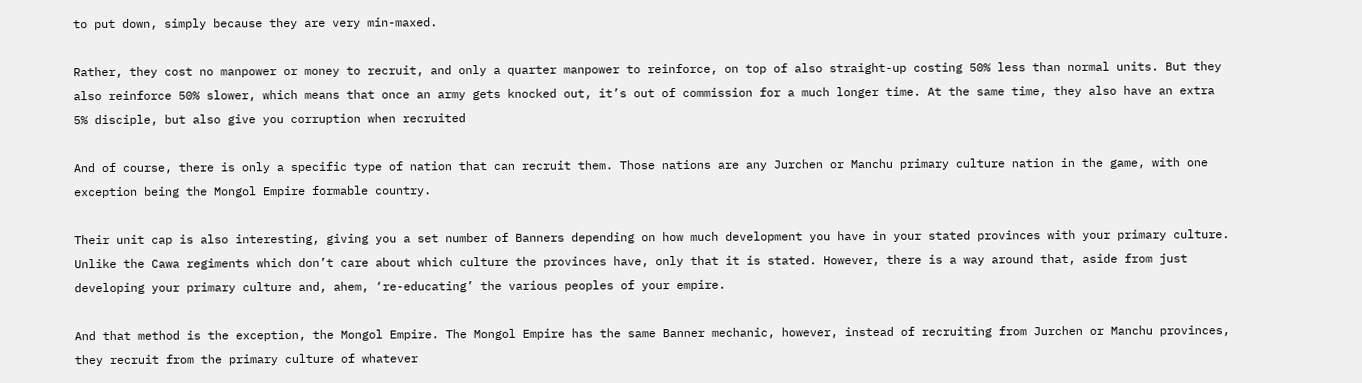to put down, simply because they are very min-maxed.

Rather, they cost no manpower or money to recruit, and only a quarter manpower to reinforce, on top of also straight-up costing 50% less than normal units. But they also reinforce 50% slower, which means that once an army gets knocked out, it’s out of commission for a much longer time. At the same time, they also have an extra 5% disciple, but also give you corruption when recruited

And of course, there is only a specific type of nation that can recruit them. Those nations are any Jurchen or Manchu primary culture nation in the game, with one exception being the Mongol Empire formable country.

Their unit cap is also interesting, giving you a set number of Banners depending on how much development you have in your stated provinces with your primary culture. Unlike the Cawa regiments which don’t care about which culture the provinces have, only that it is stated. However, there is a way around that, aside from just developing your primary culture and, ahem, ‘re-educating’ the various peoples of your empire.

And that method is the exception, the Mongol Empire. The Mongol Empire has the same Banner mechanic, however, instead of recruiting from Jurchen or Manchu provinces, they recruit from the primary culture of whatever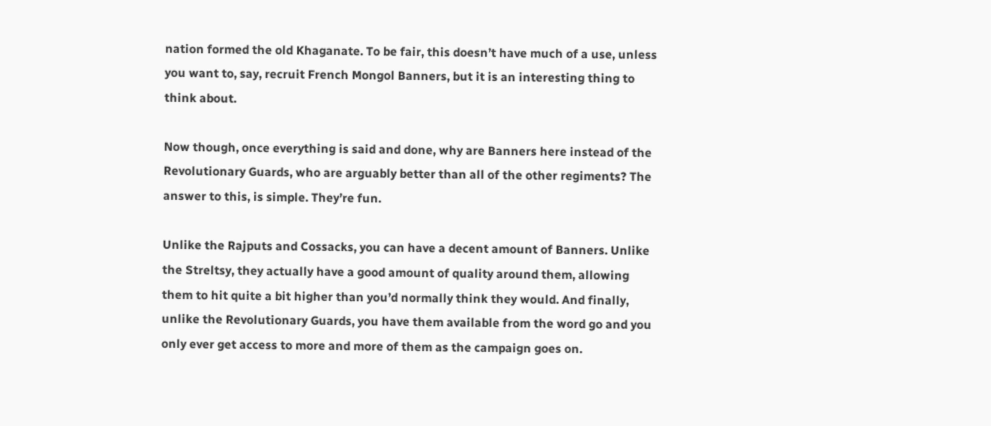nation formed the old Khaganate. To be fair, this doesn’t have much of a use, unless you want to, say, recruit French Mongol Banners, but it is an interesting thing to think about.

Now though, once everything is said and done, why are Banners here instead of the Revolutionary Guards, who are arguably better than all of the other regiments? The answer to this, is simple. They’re fun.

Unlike the Rajputs and Cossacks, you can have a decent amount of Banners. Unlike the Streltsy, they actually have a good amount of quality around them, allowing them to hit quite a bit higher than you’d normally think they would. And finally, unlike the Revolutionary Guards, you have them available from the word go and you only ever get access to more and more of them as the campaign goes on.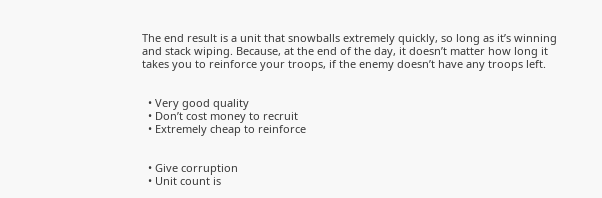The end result is a unit that snowballs extremely quickly, so long as it’s winning and stack wiping. Because, at the end of the day, it doesn’t matter how long it takes you to reinforce your troops, if the enemy doesn’t have any troops left.


  • Very good quality
  • Don’t cost money to recruit
  • Extremely cheap to reinforce


  • Give corruption
  • Unit count is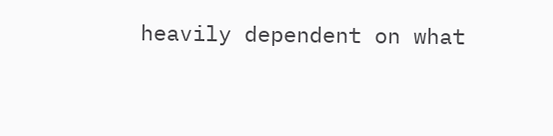heavily dependent on what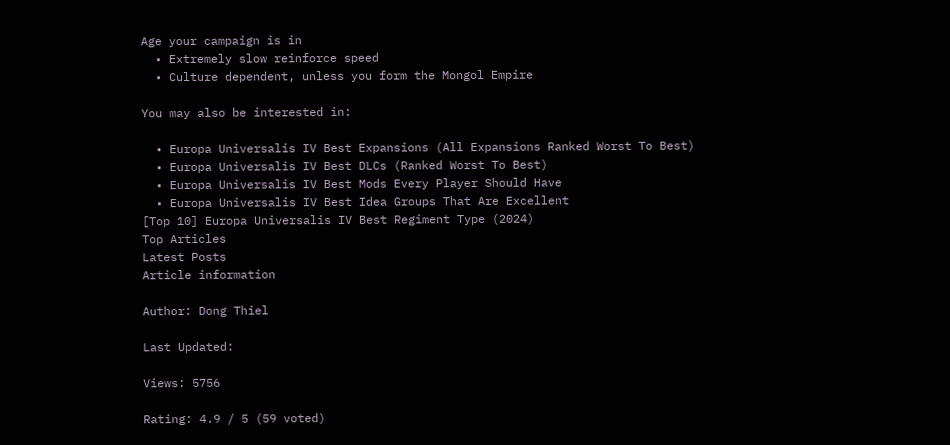Age your campaign is in
  • Extremely slow reinforce speed
  • Culture dependent, unless you form the Mongol Empire

You may also be interested in:

  • Europa Universalis IV Best Expansions (All Expansions Ranked Worst To Best)
  • Europa Universalis IV Best DLCs (Ranked Worst To Best)
  • Europa Universalis IV Best Mods Every Player Should Have
  • Europa Universalis IV Best Idea Groups That Are Excellent
[Top 10] Europa Universalis IV Best Regiment Type (2024)
Top Articles
Latest Posts
Article information

Author: Dong Thiel

Last Updated:

Views: 5756

Rating: 4.9 / 5 (59 voted)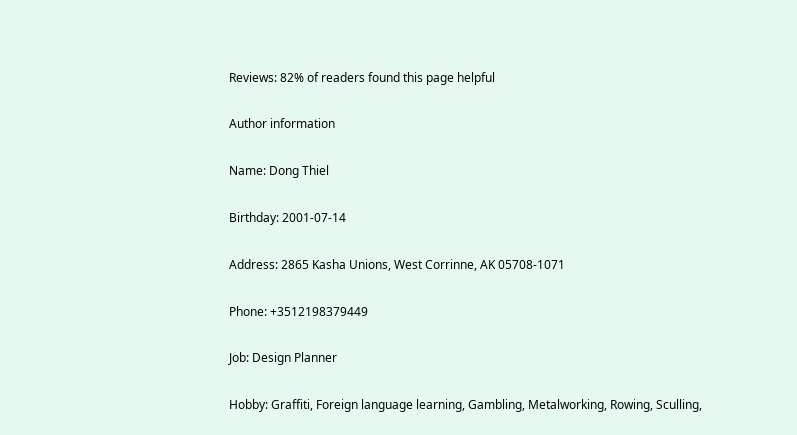Reviews: 82% of readers found this page helpful

Author information

Name: Dong Thiel

Birthday: 2001-07-14

Address: 2865 Kasha Unions, West Corrinne, AK 05708-1071

Phone: +3512198379449

Job: Design Planner

Hobby: Graffiti, Foreign language learning, Gambling, Metalworking, Rowing, Sculling,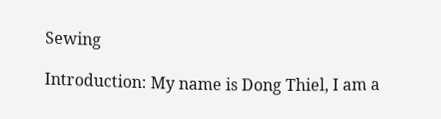Sewing

Introduction: My name is Dong Thiel, I am a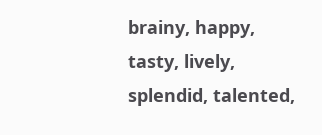brainy, happy, tasty, lively, splendid, talented,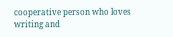cooperative person who loves writing and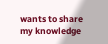wants to share my knowledge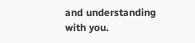and understanding with you.